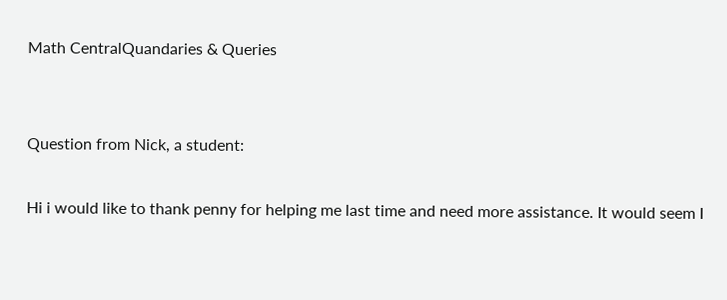Math CentralQuandaries & Queries


Question from Nick, a student:

Hi i would like to thank penny for helping me last time and need more assistance. It would seem I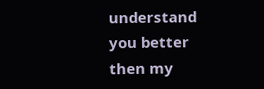understand you better then my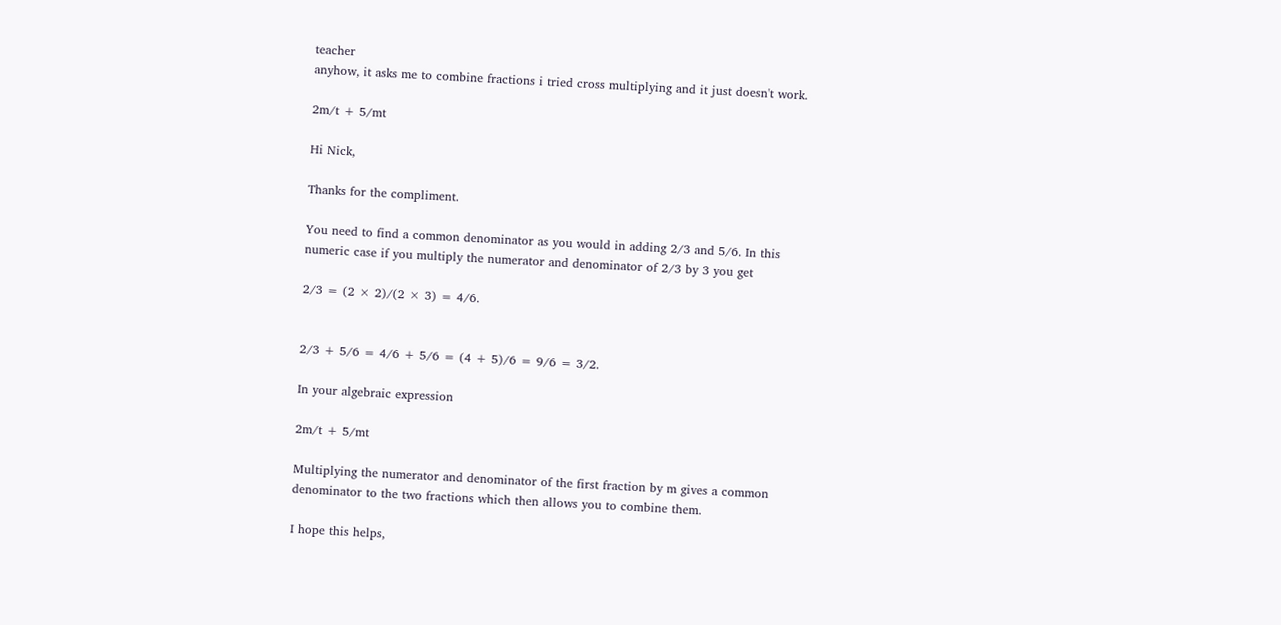teacher
anyhow, it asks me to combine fractions i tried cross multiplying and it just doesn't work.

2m/t + 5/mt

Hi Nick,

Thanks for the compliment.

You need to find a common denominator as you would in adding 2/3 and 5/6. In this numeric case if you multiply the numerator and denominator of 2/3 by 3 you get

2/3 = (2 × 2)/(2 × 3) = 4/6.


2/3 + 5/6 = 4/6 + 5/6 = (4 + 5)/6 = 9/6 = 3/2.

In your algebraic expression

2m/t + 5/mt

Multiplying the numerator and denominator of the first fraction by m gives a common denominator to the two fractions which then allows you to combine them.

I hope this helps,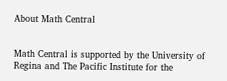About Math Central


Math Central is supported by the University of Regina and The Pacific Institute for the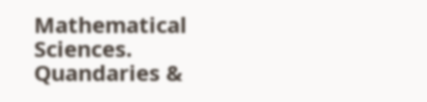Mathematical Sciences.
Quandaries &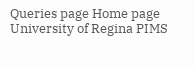Queries page Home page University of Regina PIMS